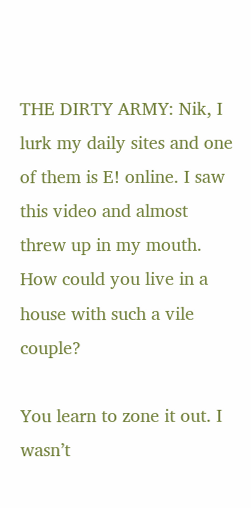THE DIRTY ARMY: Nik, I lurk my daily sites and one of them is E! online. I saw this video and almost threw up in my mouth. How could you live in a house with such a vile couple?

You learn to zone it out. I wasn’t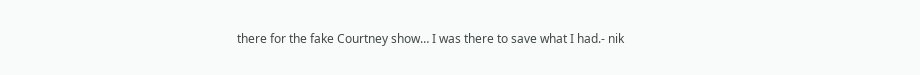there for the fake Courtney show… I was there to save what I had.- nik